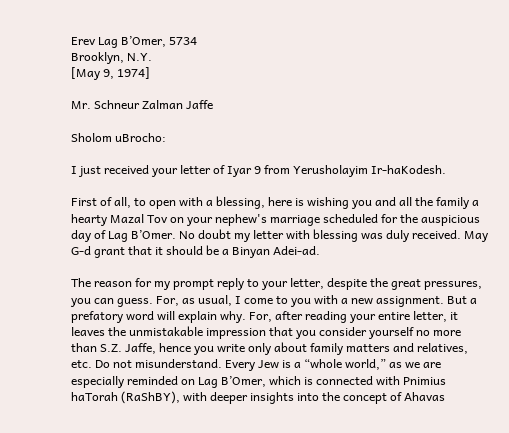Erev Lag B’Omer, 5734
Brooklyn, N.Y.
[May 9, 1974]

Mr. Schneur Zalman Jaffe

Sholom uBrocho:

I just received your letter of Iyar 9 from Yerusholayim Ir-haKodesh.

First of all, to open with a blessing, here is wishing you and all the family a hearty Mazal Tov on your nephew's marriage scheduled for the auspicious day of Lag B’Omer. No doubt my letter with blessing was duly received. May G‑d grant that it should be a Binyan Adei-ad.

The reason for my prompt reply to your letter, despite the great pressures, you can guess. For, as usual, I come to you with a new assignment. But a prefatory word will explain why. For, after reading your entire letter, it leaves the unmistakable impression that you consider yourself no more than S.Z. Jaffe, hence you write only about family matters and relatives, etc. Do not misunderstand. Every Jew is a “whole world,” as we are especially reminded on Lag B’Omer, which is connected with Pnimius haTorah (RaShBY), with deeper insights into the concept of Ahavas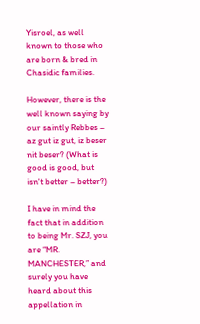Yisroel, as well known to those who are born & bred in Chasidic families.

However, there is the well known saying by our saintly Rebbes – az gut iz gut, iz beser nit beser? (What is good is good, but isn't better – better?)

I have in mind the fact that in addition to being Mr. SZJ, you are “MR. MANCHESTER,” and surely you have heard about this appellation in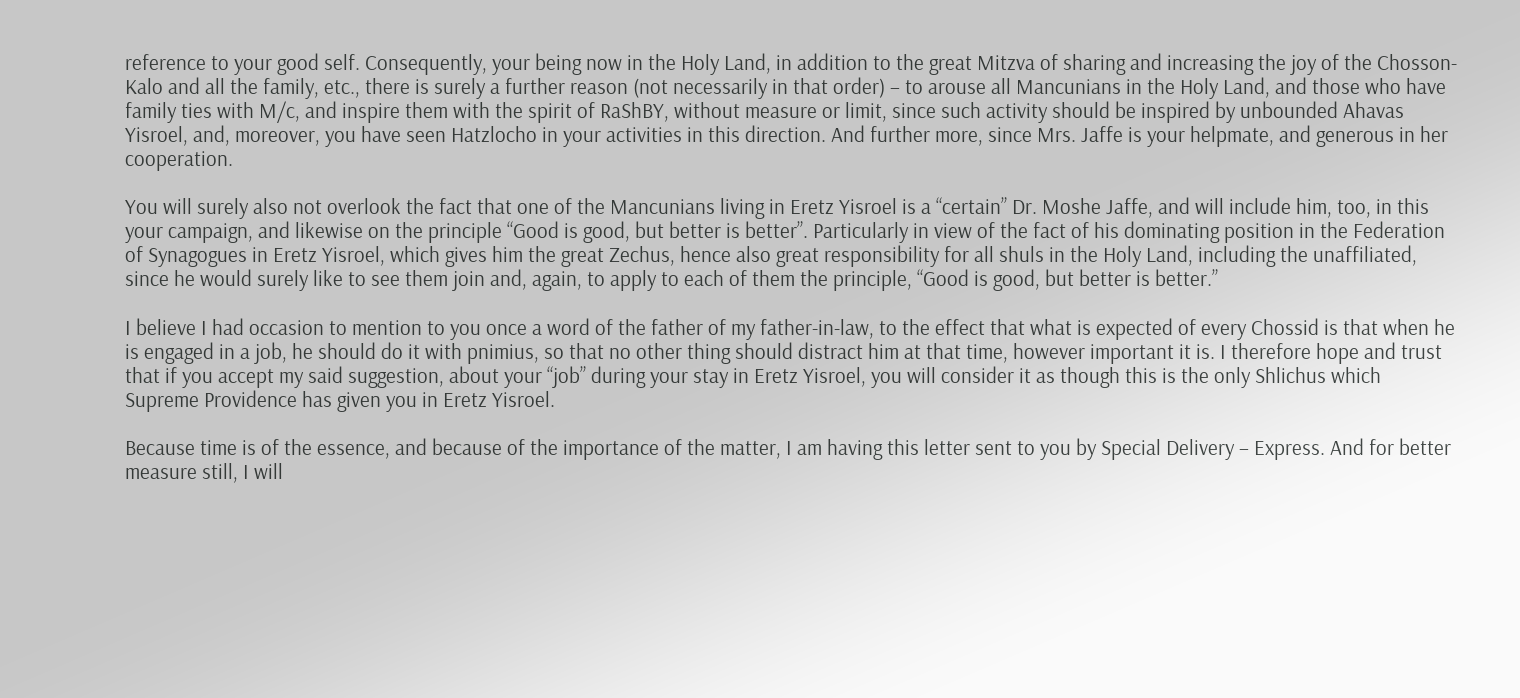reference to your good self. Consequently, your being now in the Holy Land, in addition to the great Mitzva of sharing and increasing the joy of the Chosson-Kalo and all the family, etc., there is surely a further reason (not necessarily in that order) – to arouse all Mancunians in the Holy Land, and those who have family ties with M/c, and inspire them with the spirit of RaShBY, without measure or limit, since such activity should be inspired by unbounded Ahavas Yisroel, and, moreover, you have seen Hatzlocho in your activities in this direction. And further more, since Mrs. Jaffe is your helpmate, and generous in her cooperation.

You will surely also not overlook the fact that one of the Mancunians living in Eretz Yisroel is a “certain” Dr. Moshe Jaffe, and will include him, too, in this your campaign, and likewise on the principle “Good is good, but better is better”. Particularly in view of the fact of his dominating position in the Federation of Synagogues in Eretz Yisroel, which gives him the great Zechus, hence also great responsibility for all shuls in the Holy Land, including the unaffiliated, since he would surely like to see them join and, again, to apply to each of them the principle, “Good is good, but better is better.”

I believe I had occasion to mention to you once a word of the father of my father-in-law, to the effect that what is expected of every Chossid is that when he is engaged in a job, he should do it with pnimius, so that no other thing should distract him at that time, however important it is. I therefore hope and trust that if you accept my said suggestion, about your “job” during your stay in Eretz Yisroel, you will consider it as though this is the only Shlichus which Supreme Providence has given you in Eretz Yisroel.

Because time is of the essence, and because of the importance of the matter, I am having this letter sent to you by Special Delivery – Express. And for better measure still, I will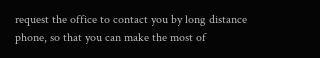request the office to contact you by long distance phone, so that you can make the most of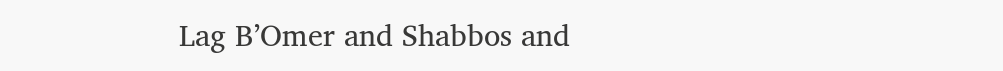Lag B’Omer and Shabbos and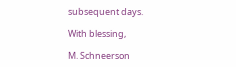subsequent days.

With blessing,

M. Schneerson